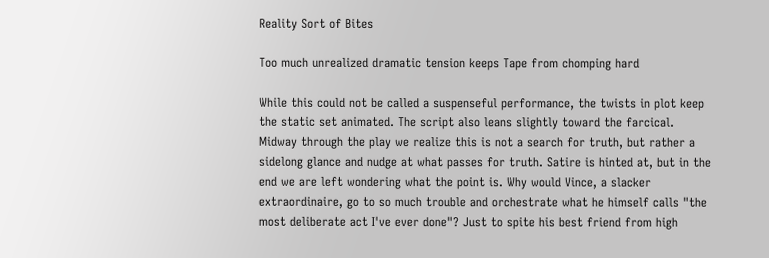Reality Sort of Bites

Too much unrealized dramatic tension keeps Tape from chomping hard

While this could not be called a suspenseful performance, the twists in plot keep the static set animated. The script also leans slightly toward the farcical. Midway through the play we realize this is not a search for truth, but rather a sidelong glance and nudge at what passes for truth. Satire is hinted at, but in the end we are left wondering what the point is. Why would Vince, a slacker extraordinaire, go to so much trouble and orchestrate what he himself calls "the most deliberate act I've ever done"? Just to spite his best friend from high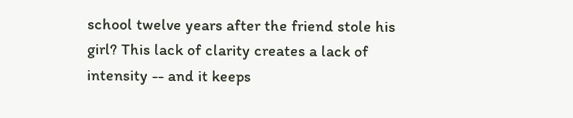school twelve years after the friend stole his girl? This lack of clarity creates a lack of intensity -- and it keeps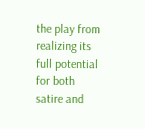the play from realizing its full potential for both satire and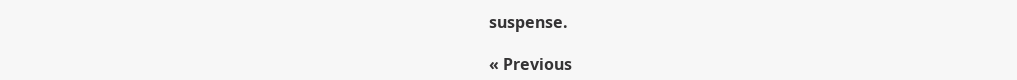suspense.

« Previous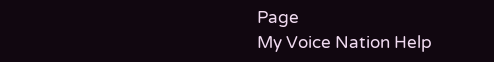Page
My Voice Nation Help